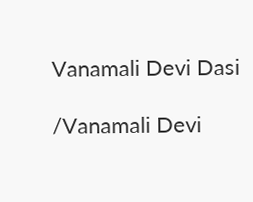Vanamali Devi Dasi

/Vanamali Devi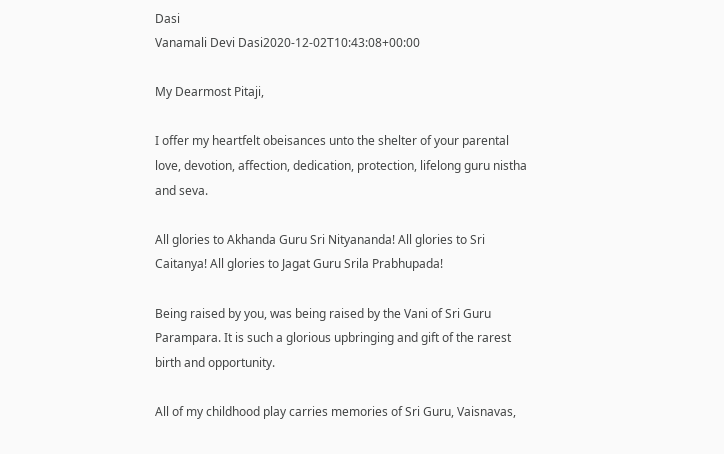Dasi
Vanamali Devi Dasi2020-12-02T10:43:08+00:00

My Dearmost Pitaji,

I offer my heartfelt obeisances unto the shelter of your parental love, devotion, affection, dedication, protection, lifelong guru nistha and seva.

All glories to Akhanda Guru Sri Nityananda! All glories to Sri Caitanya! All glories to Jagat Guru Srila Prabhupada!

Being raised by you, was being raised by the Vani of Sri Guru Parampara. It is such a glorious upbringing and gift of the rarest birth and opportunity.

All of my childhood play carries memories of Sri Guru, Vaisnavas,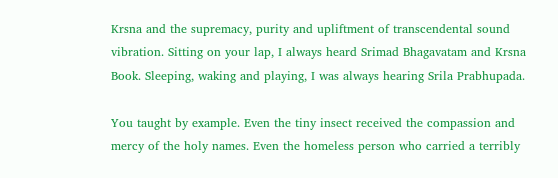Krsna and the supremacy, purity and upliftment of transcendental sound vibration. Sitting on your lap, I always heard Srimad Bhagavatam and Krsna Book. Sleeping, waking and playing, I was always hearing Srila Prabhupada.

You taught by example. Even the tiny insect received the compassion and mercy of the holy names. Even the homeless person who carried a terribly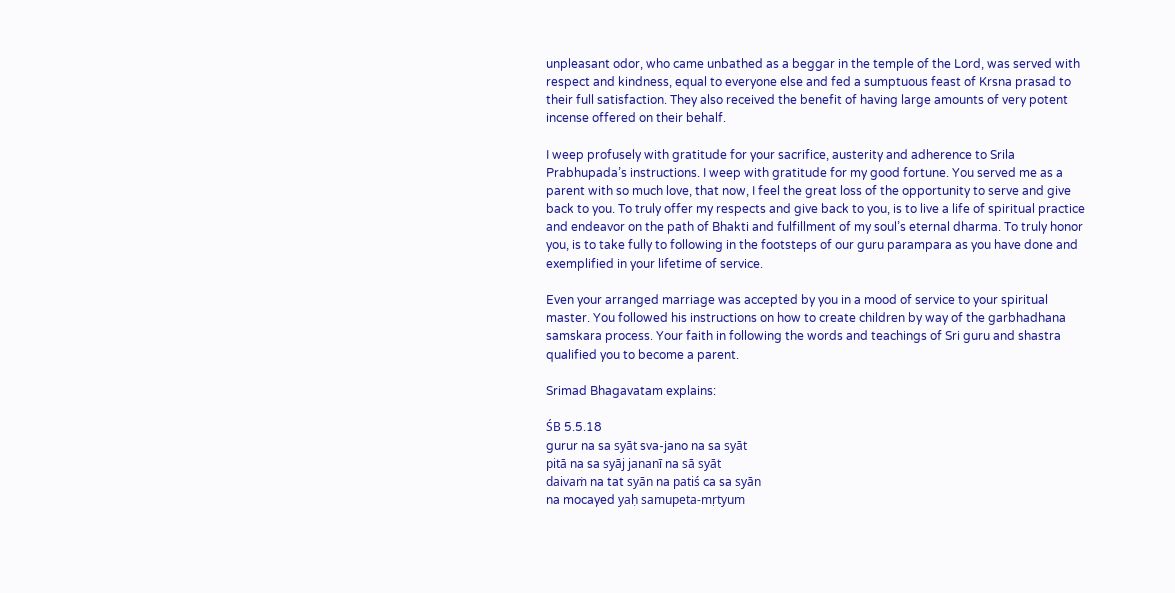unpleasant odor, who came unbathed as a beggar in the temple of the Lord, was served with respect and kindness, equal to everyone else and fed a sumptuous feast of Krsna prasad to their full satisfaction. They also received the benefit of having large amounts of very potent incense offered on their behalf.

I weep profusely with gratitude for your sacrifice, austerity and adherence to Srila Prabhupada’s instructions. I weep with gratitude for my good fortune. You served me as a parent with so much love, that now, I feel the great loss of the opportunity to serve and give back to you. To truly offer my respects and give back to you, is to live a life of spiritual practice and endeavor on the path of Bhakti and fulfillment of my soul’s eternal dharma. To truly honor you, is to take fully to following in the footsteps of our guru parampara as you have done and exemplified in your lifetime of service.

Even your arranged marriage was accepted by you in a mood of service to your spiritual master. You followed his instructions on how to create children by way of the garbhadhana samskara process. Your faith in following the words and teachings of Sri guru and shastra qualified you to become a parent.

Srimad Bhagavatam explains:

ŚB 5.5.18
gurur na sa syāt sva-jano na sa syāt
pitā na sa syāj jananī na sā syāt
daivaṁ na tat syān na patiś ca sa syān
na mocayed yaḥ samupeta-mṛtyum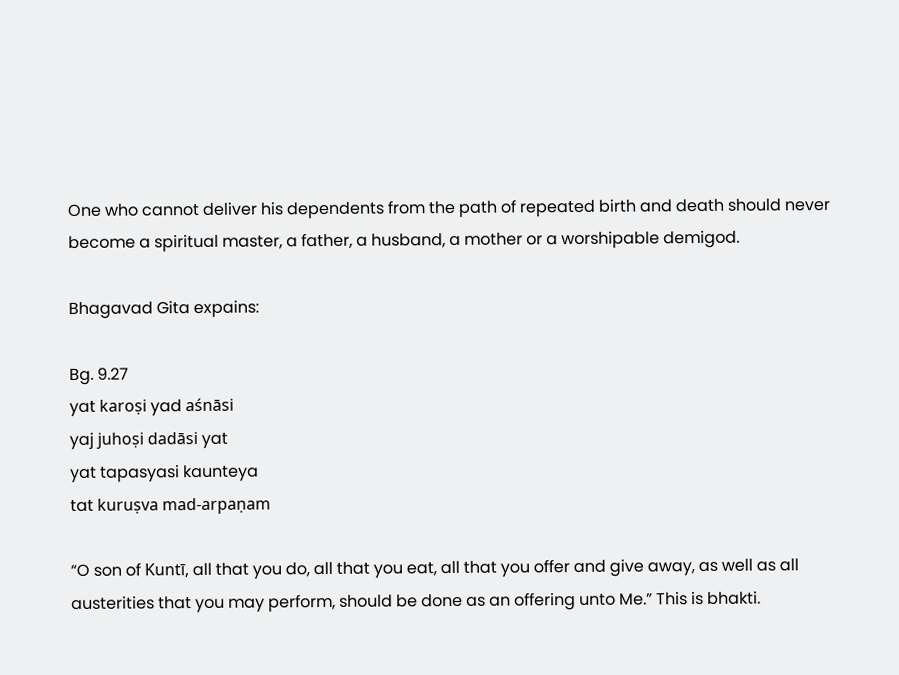One who cannot deliver his dependents from the path of repeated birth and death should never become a spiritual master, a father, a husband, a mother or a worshipable demigod.

Bhagavad Gita expains:

Bg. 9.27
yat karoṣi yad aśnāsi
yaj juhoṣi dadāsi yat
yat tapasyasi kaunteya
tat kuruṣva mad-arpaṇam

“O son of Kuntī, all that you do, all that you eat, all that you offer and give away, as well as all austerities that you may perform, should be done as an offering unto Me.” This is bhakti.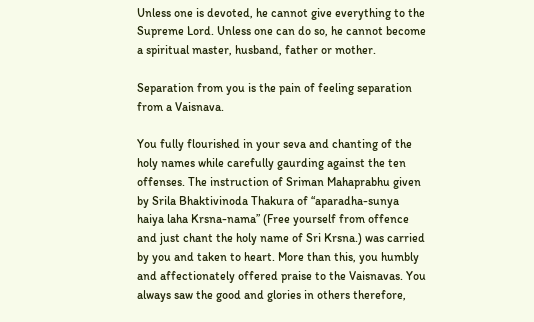Unless one is devoted, he cannot give everything to the Supreme Lord. Unless one can do so, he cannot become a spiritual master, husband, father or mother.

Separation from you is the pain of feeling separation from a Vaisnava.

You fully flourished in your seva and chanting of the holy names while carefully gaurding against the ten offenses. The instruction of Sriman Mahaprabhu given by Srila Bhaktivinoda Thakura of “aparadha-sunya haiya laha Krsna-nama” (Free yourself from offence and just chant the holy name of Sri Krsna.) was carried by you and taken to heart. More than this, you humbly and affectionately offered praise to the Vaisnavas. You always saw the good and glories in others therefore,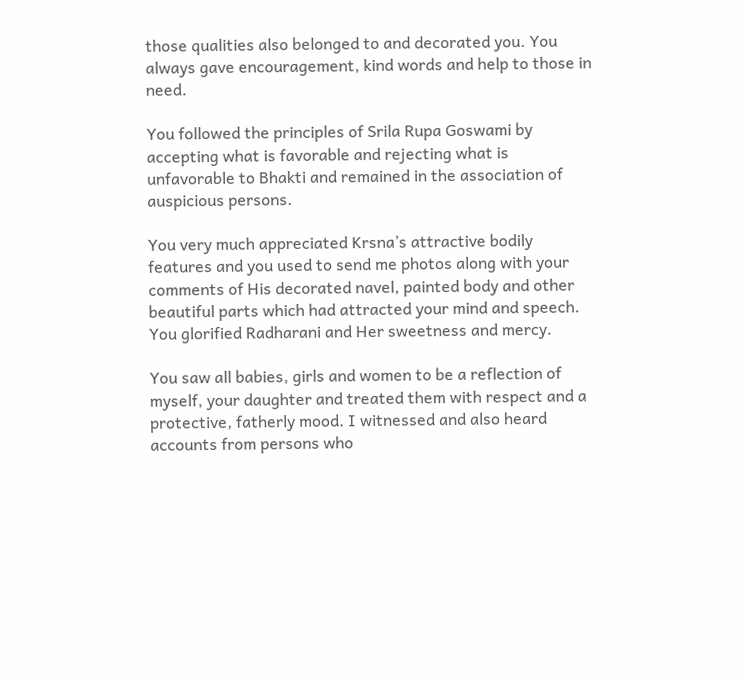those qualities also belonged to and decorated you. You always gave encouragement, kind words and help to those in need.

You followed the principles of Srila Rupa Goswami by accepting what is favorable and rejecting what is unfavorable to Bhakti and remained in the association of auspicious persons.

You very much appreciated Krsna’s attractive bodily features and you used to send me photos along with your comments of His decorated navel, painted body and other beautiful parts which had attracted your mind and speech. You glorified Radharani and Her sweetness and mercy.

You saw all babies, girls and women to be a reflection of myself, your daughter and treated them with respect and a protective, fatherly mood. I witnessed and also heard accounts from persons who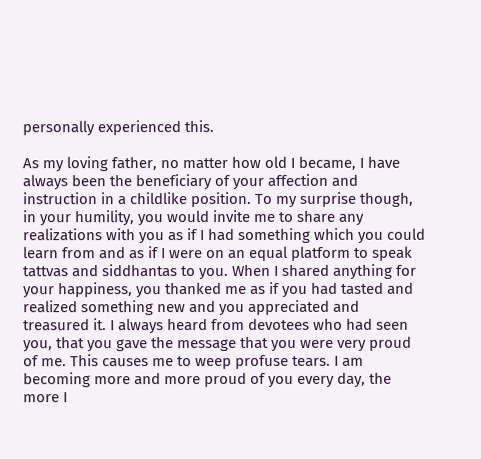personally experienced this.

As my loving father, no matter how old I became, I have always been the beneficiary of your affection and instruction in a childlike position. To my surprise though, in your humility, you would invite me to share any realizations with you as if I had something which you could learn from and as if I were on an equal platform to speak tattvas and siddhantas to you. When I shared anything for your happiness, you thanked me as if you had tasted and realized something new and you appreciated and treasured it. I always heard from devotees who had seen you, that you gave the message that you were very proud of me. This causes me to weep profuse tears. I am becoming more and more proud of you every day, the more I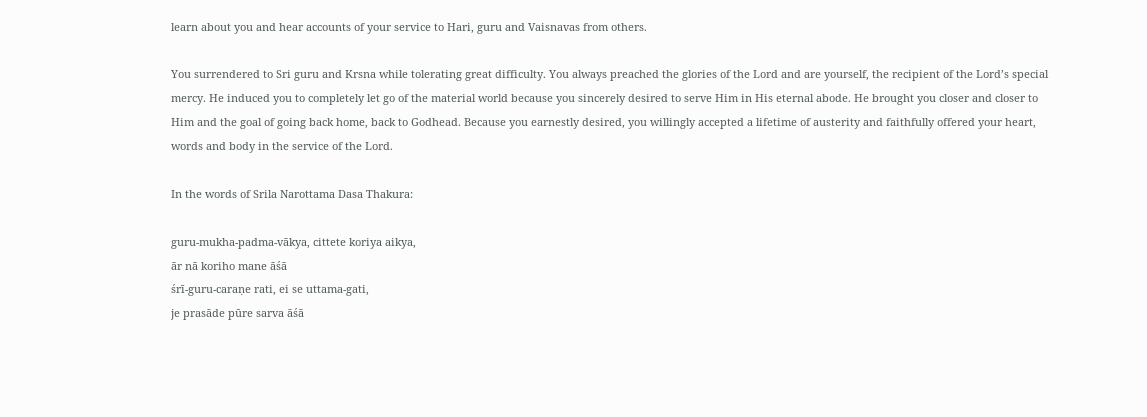learn about you and hear accounts of your service to Hari, guru and Vaisnavas from others.

You surrendered to Sri guru and Krsna while tolerating great difficulty. You always preached the glories of the Lord and are yourself, the recipient of the Lord’s special mercy. He induced you to completely let go of the material world because you sincerely desired to serve Him in His eternal abode. He brought you closer and closer to Him and the goal of going back home, back to Godhead. Because you earnestly desired, you willingly accepted a lifetime of austerity and faithfully offered your heart, words and body in the service of the Lord.

In the words of Srila Narottama Dasa Thakura:

guru-mukha-padma-vākya, cittete koriya aikya,
ār nā koriho mane āśā
śrī-guru-caraṇe rati, ei se uttama-gati,
je prasāde pūre sarva āśā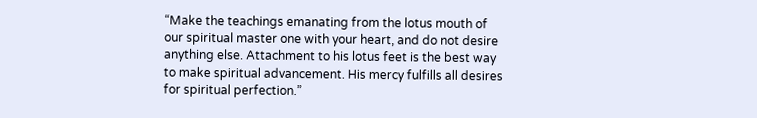“Make the teachings emanating from the lotus mouth of our spiritual master one with your heart, and do not desire anything else. Attachment to his lotus feet is the best way to make spiritual advancement. His mercy fulfills all desires for spiritual perfection.”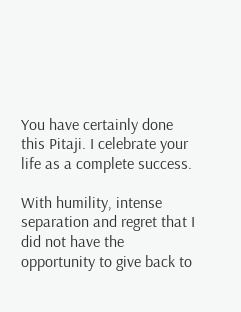You have certainly done this Pitaji. I celebrate your life as a complete success.

With humility, intense separation and regret that I did not have the opportunity to give back to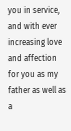you in service, and with ever increasing love and affection for you as my father as well as a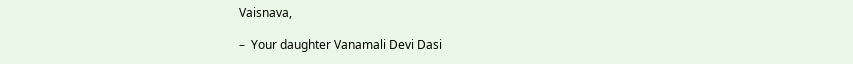Vaisnava,

–  Your daughter Vanamali Devi Dasi